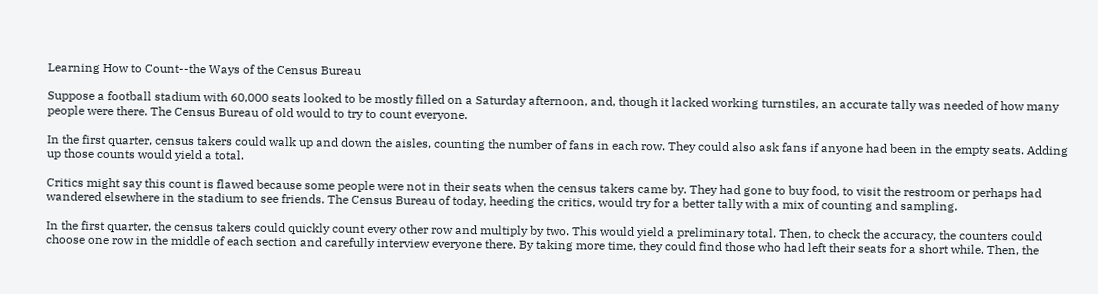Learning How to Count--the Ways of the Census Bureau

Suppose a football stadium with 60,000 seats looked to be mostly filled on a Saturday afternoon, and, though it lacked working turnstiles, an accurate tally was needed of how many people were there. The Census Bureau of old would to try to count everyone.

In the first quarter, census takers could walk up and down the aisles, counting the number of fans in each row. They could also ask fans if anyone had been in the empty seats. Adding up those counts would yield a total.

Critics might say this count is flawed because some people were not in their seats when the census takers came by. They had gone to buy food, to visit the restroom or perhaps had wandered elsewhere in the stadium to see friends. The Census Bureau of today, heeding the critics, would try for a better tally with a mix of counting and sampling.

In the first quarter, the census takers could quickly count every other row and multiply by two. This would yield a preliminary total. Then, to check the accuracy, the counters could choose one row in the middle of each section and carefully interview everyone there. By taking more time, they could find those who had left their seats for a short while. Then, the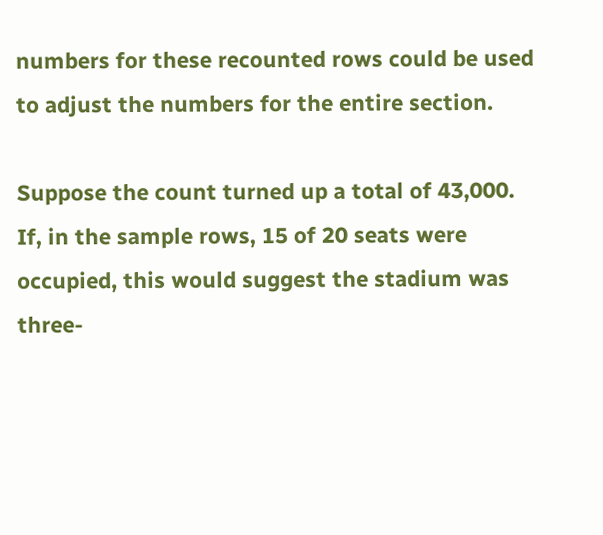numbers for these recounted rows could be used to adjust the numbers for the entire section.

Suppose the count turned up a total of 43,000. If, in the sample rows, 15 of 20 seats were occupied, this would suggest the stadium was three-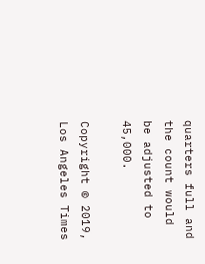quarters full and the count would be adjusted to 45,000.

Copyright © 2019, Los Angeles Times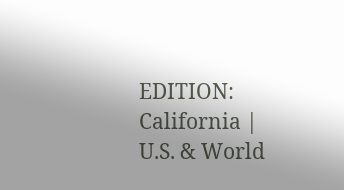EDITION: California | U.S. & World